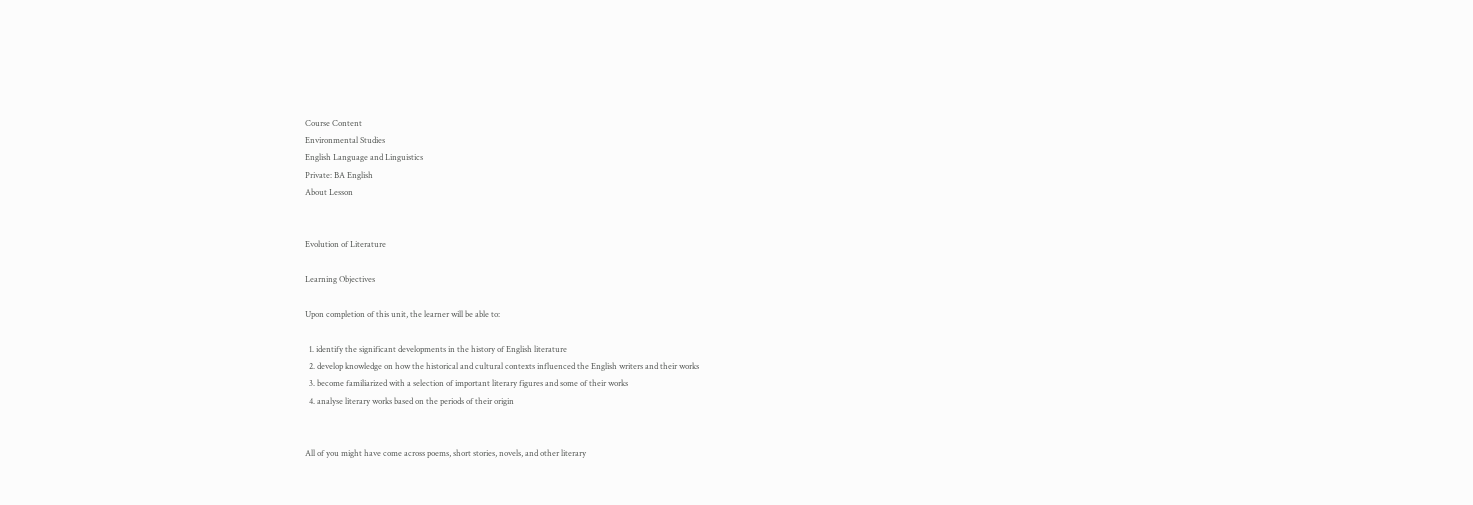Course Content
Environmental Studies
English Language and Linguistics
Private: BA English
About Lesson


Evolution of Literature

Learning Objectives

Upon completion of this unit, the learner will be able to:

  1. identify the significant developments in the history of English literature
  2. develop knowledge on how the historical and cultural contexts influenced the English writers and their works
  3. become familiarized with a selection of important literary figures and some of their works
  4. analyse literary works based on the periods of their origin


All of you might have come across poems, short stories, novels, and other literary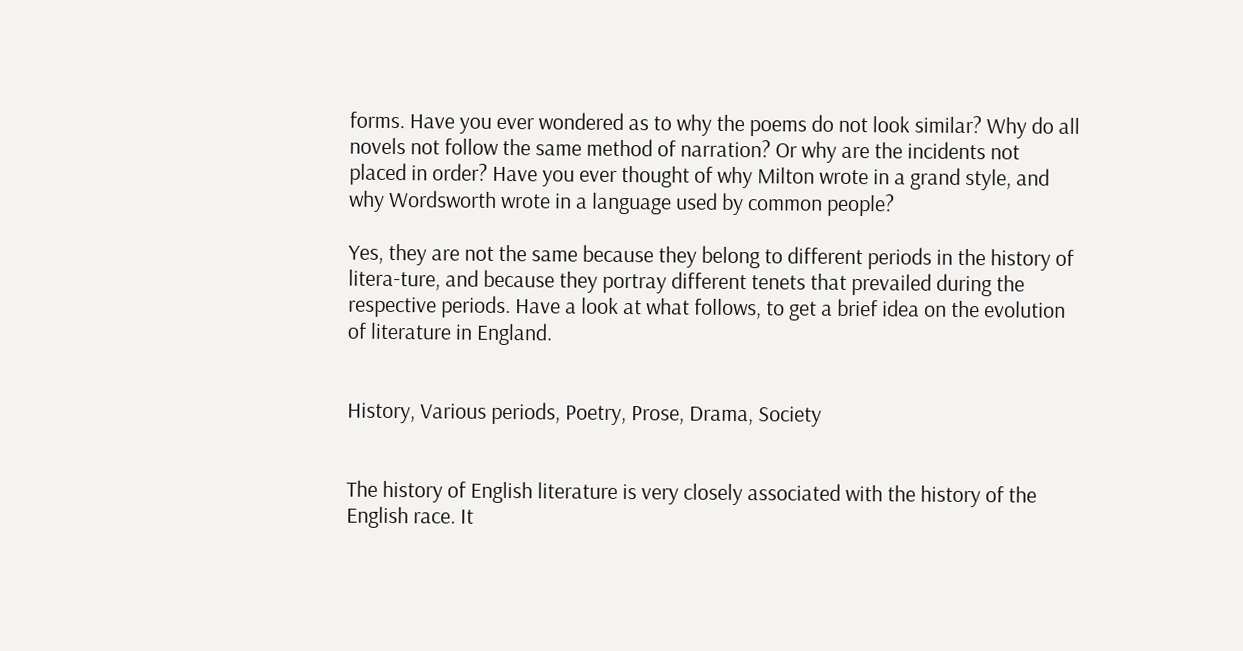forms. Have you ever wondered as to why the poems do not look similar? Why do all novels not follow the same method of narration? Or why are the incidents not placed in order? Have you ever thought of why Milton wrote in a grand style, and why Wordsworth wrote in a language used by common people?

Yes, they are not the same because they belong to different periods in the history of litera-ture, and because they portray different tenets that prevailed during the respective periods. Have a look at what follows, to get a brief idea on the evolution of literature in England.


History, Various periods, Poetry, Prose, Drama, Society


The history of English literature is very closely associated with the history of the English race. It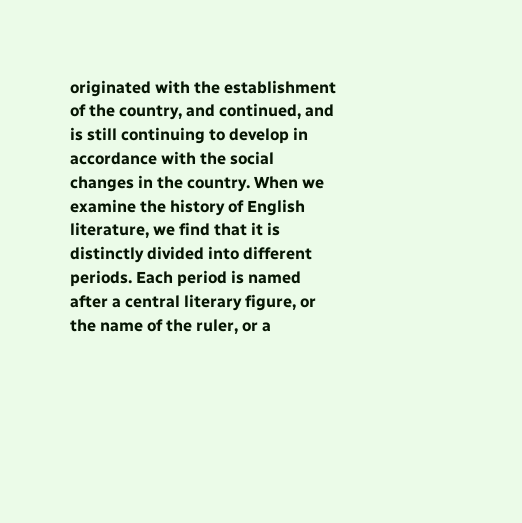originated with the establishment of the country, and continued, and is still continuing to develop in accordance with the social changes in the country. When we examine the history of English literature, we find that it is distinctly divided into different periods. Each period is named after a central literary figure, or the name of the ruler, or a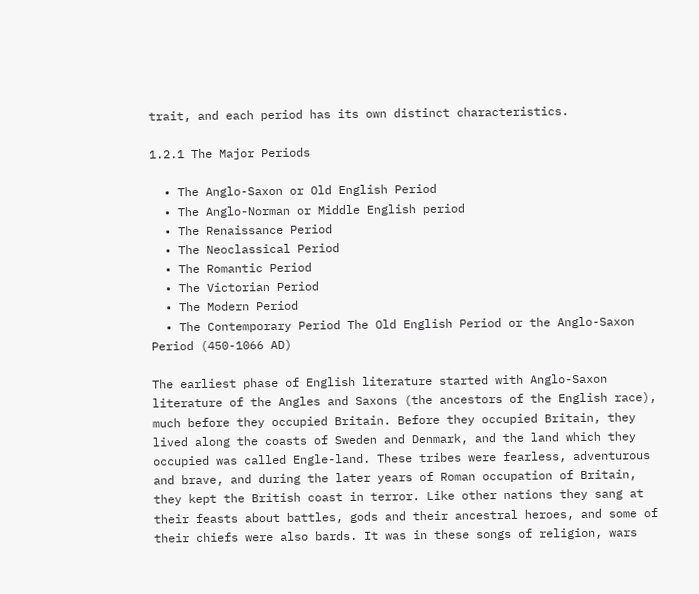trait, and each period has its own distinct characteristics.

1.2.1 The Major Periods

  • The Anglo-Saxon or Old English Period
  • The Anglo-Norman or Middle English period
  • The Renaissance Period
  • The Neoclassical Period
  • The Romantic Period
  • The Victorian Period
  • The Modern Period
  • The Contemporary Period The Old English Period or the Anglo-Saxon Period (450-1066 AD)

The earliest phase of English literature started with Anglo-Saxon literature of the Angles and Saxons (the ancestors of the English race), much before they occupied Britain. Before they occupied Britain, they lived along the coasts of Sweden and Denmark, and the land which they occupied was called Engle-land. These tribes were fearless, adventurous and brave, and during the later years of Roman occupation of Britain, they kept the British coast in terror. Like other nations they sang at their feasts about battles, gods and their ancestral heroes, and some of their chiefs were also bards. It was in these songs of religion, wars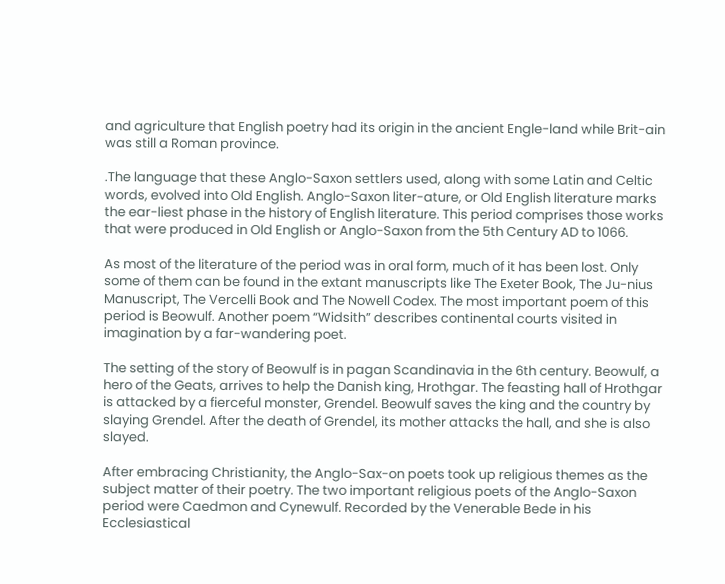and agriculture that English poetry had its origin in the ancient Engle-land while Brit-ain was still a Roman province.

.The language that these Anglo-Saxon settlers used, along with some Latin and Celtic words, evolved into Old English. Anglo-Saxon liter-ature, or Old English literature marks the ear-liest phase in the history of English literature. This period comprises those works that were produced in Old English or Anglo-Saxon from the 5th Century AD to 1066.

As most of the literature of the period was in oral form, much of it has been lost. Only some of them can be found in the extant manuscripts like The Exeter Book, The Ju-nius Manuscript, The Vercelli Book and The Nowell Codex. The most important poem of this period is Beowulf. Another poem “Widsith” describes continental courts visited in imagination by a far-wandering poet.

The setting of the story of Beowulf is in pagan Scandinavia in the 6th century. Beowulf, a hero of the Geats, arrives to help the Danish king, Hrothgar. The feasting hall of Hrothgar is attacked by a fierceful monster, Grendel. Beowulf saves the king and the country by slaying Grendel. After the death of Grendel, its mother attacks the hall, and she is also slayed.

After embracing Christianity, the Anglo-Sax-on poets took up religious themes as the subject matter of their poetry. The two important religious poets of the Anglo-Saxon period were Caedmon and Cynewulf. Recorded by the Venerable Bede in his Ecclesiastical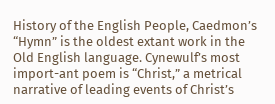History of the English People, Caedmon’s “Hymn” is the oldest extant work in the Old English language. Cynewulf’s most import-ant poem is “Christ,” a metrical narrative of leading events of Christ’s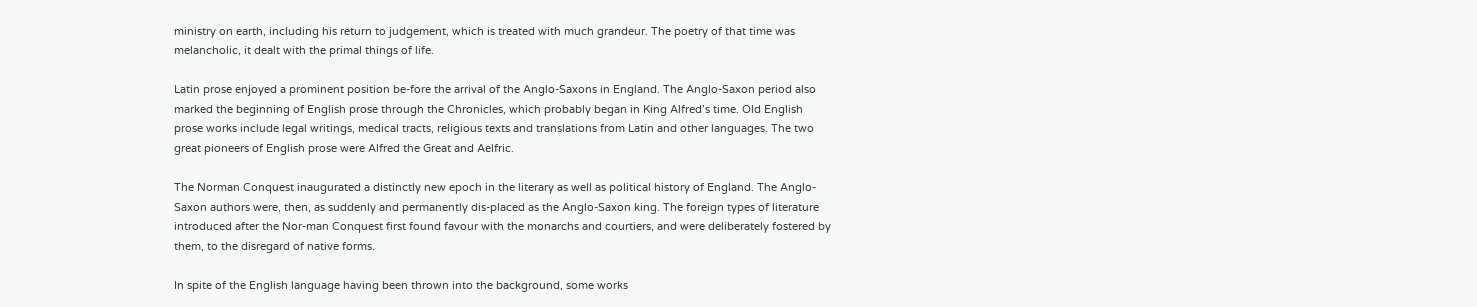ministry on earth, including his return to judgement, which is treated with much grandeur. The poetry of that time was melancholic, it dealt with the primal things of life.

Latin prose enjoyed a prominent position be-fore the arrival of the Anglo-Saxons in England. The Anglo-Saxon period also marked the beginning of English prose through the Chronicles, which probably began in King Alfred’s time. Old English prose works include legal writings, medical tracts, religious texts and translations from Latin and other languages. The two great pioneers of English prose were Alfred the Great and Aelfric.

The Norman Conquest inaugurated a distinctly new epoch in the literary as well as political history of England. The Anglo-Saxon authors were, then, as suddenly and permanently dis-placed as the Anglo-Saxon king. The foreign types of literature introduced after the Nor-man Conquest first found favour with the monarchs and courtiers, and were deliberately fostered by them, to the disregard of native forms.

In spite of the English language having been thrown into the background, some works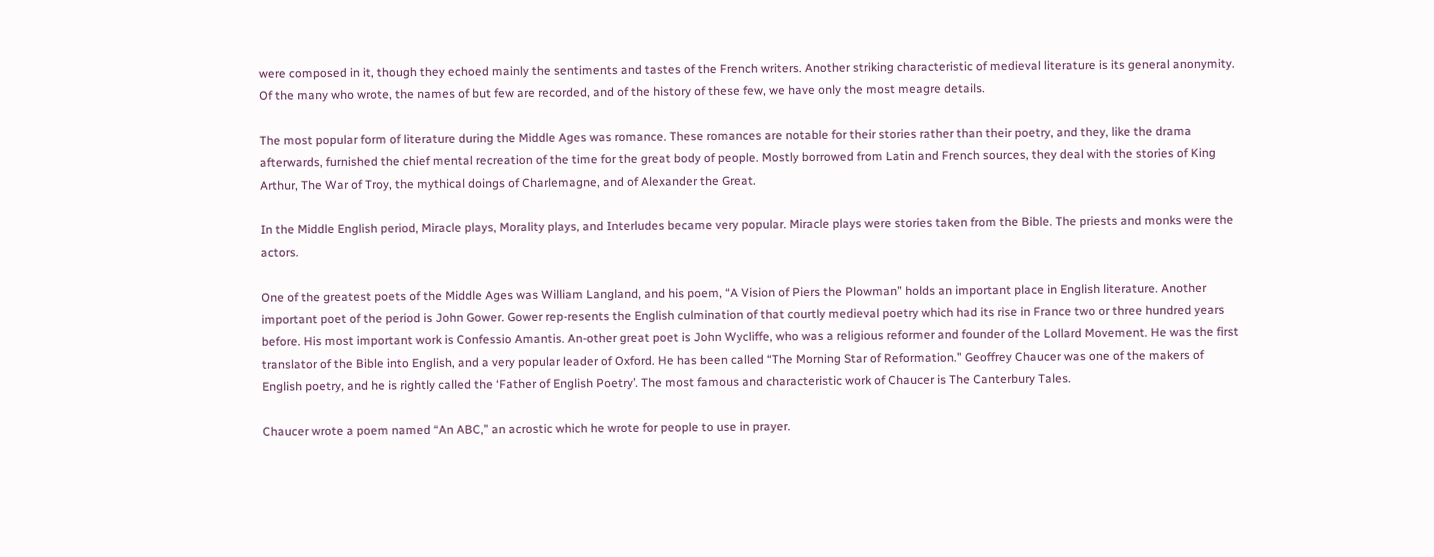were composed in it, though they echoed mainly the sentiments and tastes of the French writers. Another striking characteristic of medieval literature is its general anonymity. Of the many who wrote, the names of but few are recorded, and of the history of these few, we have only the most meagre details.

The most popular form of literature during the Middle Ages was romance. These romances are notable for their stories rather than their poetry, and they, like the drama afterwards, furnished the chief mental recreation of the time for the great body of people. Mostly borrowed from Latin and French sources, they deal with the stories of King Arthur, The War of Troy, the mythical doings of Charlemagne, and of Alexander the Great.

In the Middle English period, Miracle plays, Morality plays, and Interludes became very popular. Miracle plays were stories taken from the Bible. The priests and monks were the actors.

One of the greatest poets of the Middle Ages was William Langland, and his poem, “A Vision of Piers the Plowman” holds an important place in English literature. Another important poet of the period is John Gower. Gower rep-resents the English culmination of that courtly medieval poetry which had its rise in France two or three hundred years before. His most important work is Confessio Amantis. An-other great poet is John Wycliffe, who was a religious reformer and founder of the Lollard Movement. He was the first translator of the Bible into English, and a very popular leader of Oxford. He has been called “The Morning Star of Reformation.” Geoffrey Chaucer was one of the makers of English poetry, and he is rightly called the ‘Father of English Poetry’. The most famous and characteristic work of Chaucer is The Canterbury Tales.

Chaucer wrote a poem named “An ABC,” an acrostic which he wrote for people to use in prayer.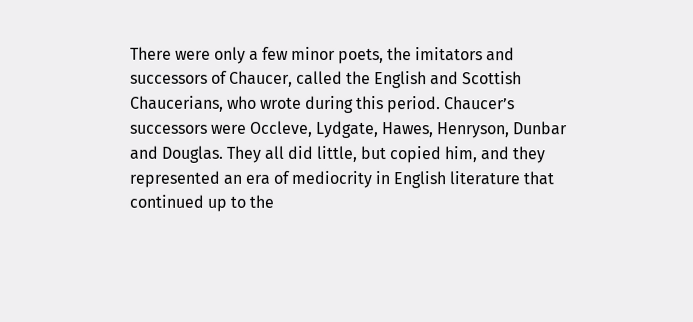There were only a few minor poets, the imitators and successors of Chaucer, called the English and Scottish Chaucerians, who wrote during this period. Chaucer’s successors were Occleve, Lydgate, Hawes, Henryson, Dunbar and Douglas. They all did little, but copied him, and they represented an era of mediocrity in English literature that continued up to the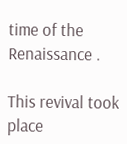time of the Renaissance .

This revival took place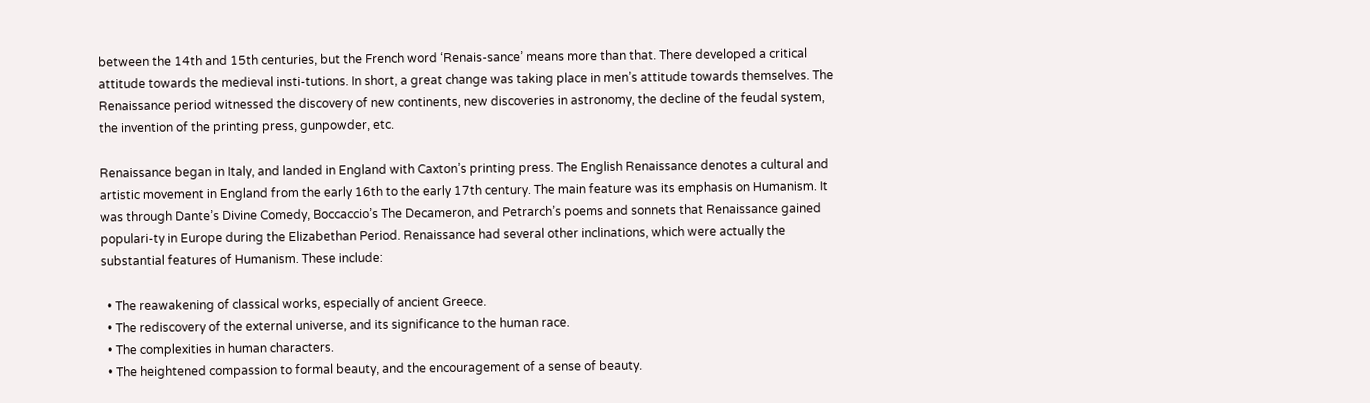between the 14th and 15th centuries, but the French word ‘Renais-sance’ means more than that. There developed a critical attitude towards the medieval insti-tutions. In short, a great change was taking place in men’s attitude towards themselves. The Renaissance period witnessed the discovery of new continents, new discoveries in astronomy, the decline of the feudal system, the invention of the printing press, gunpowder, etc.

Renaissance began in Italy, and landed in England with Caxton’s printing press. The English Renaissance denotes a cultural and artistic movement in England from the early 16th to the early 17th century. The main feature was its emphasis on Humanism. It was through Dante’s Divine Comedy, Boccaccio’s The Decameron, and Petrarch’s poems and sonnets that Renaissance gained populari-ty in Europe during the Elizabethan Period. Renaissance had several other inclinations, which were actually the substantial features of Humanism. These include:

  • The reawakening of classical works, especially of ancient Greece.
  • The rediscovery of the external universe, and its significance to the human race.
  • The complexities in human characters.
  • The heightened compassion to formal beauty, and the encouragement of a sense of beauty.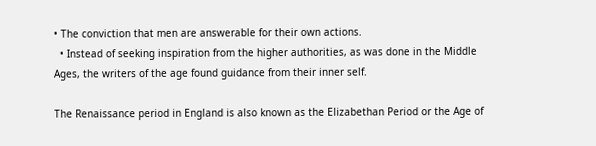• The conviction that men are answerable for their own actions.
  • Instead of seeking inspiration from the higher authorities, as was done in the Middle Ages, the writers of the age found guidance from their inner self.

The Renaissance period in England is also known as the Elizabethan Period or the Age of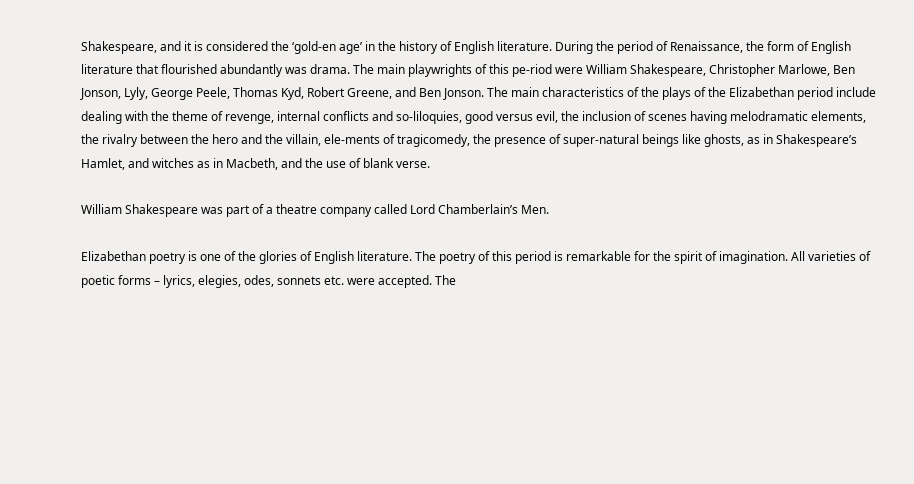Shakespeare, and it is considered the ‘gold-en age’ in the history of English literature. During the period of Renaissance, the form of English literature that flourished abundantly was drama. The main playwrights of this pe-riod were William Shakespeare, Christopher Marlowe, Ben Jonson, Lyly, George Peele, Thomas Kyd, Robert Greene, and Ben Jonson. The main characteristics of the plays of the Elizabethan period include dealing with the theme of revenge, internal conflicts and so-liloquies, good versus evil, the inclusion of scenes having melodramatic elements, the rivalry between the hero and the villain, ele-ments of tragicomedy, the presence of super-natural beings like ghosts, as in Shakespeare’s Hamlet, and witches as in Macbeth, and the use of blank verse.

William Shakespeare was part of a theatre company called Lord Chamberlain’s Men.

Elizabethan poetry is one of the glories of English literature. The poetry of this period is remarkable for the spirit of imagination. All varieties of poetic forms – lyrics, elegies, odes, sonnets etc. were accepted. The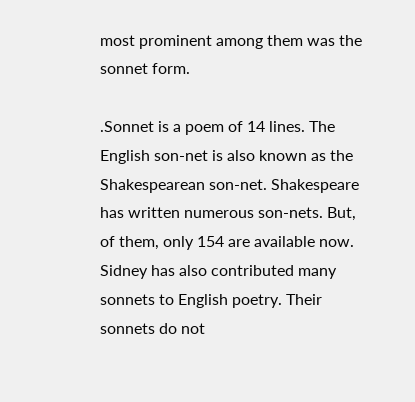most prominent among them was the sonnet form.

.Sonnet is a poem of 14 lines. The English son-net is also known as the Shakespearean son-net. Shakespeare has written numerous son-nets. But, of them, only 154 are available now. Sidney has also contributed many sonnets to English poetry. Their sonnets do not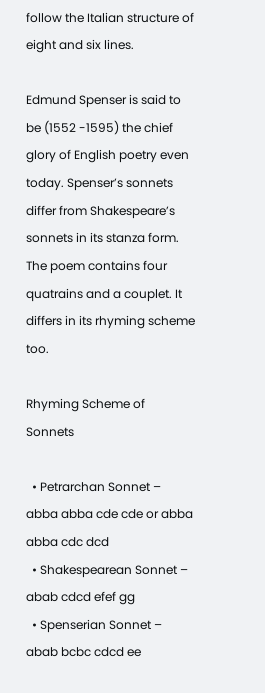follow the Italian structure of eight and six lines.

Edmund Spenser is said to be (1552 -1595) the chief glory of English poetry even today. Spenser’s sonnets differ from Shakespeare’s sonnets in its stanza form. The poem contains four quatrains and a couplet. It differs in its rhyming scheme too.

Rhyming Scheme of Sonnets

  • Petrarchan Sonnet – abba abba cde cde or abba abba cdc dcd
  • Shakespearean Sonnet – abab cdcd efef gg
  • Spenserian Sonnet – abab bcbc cdcd ee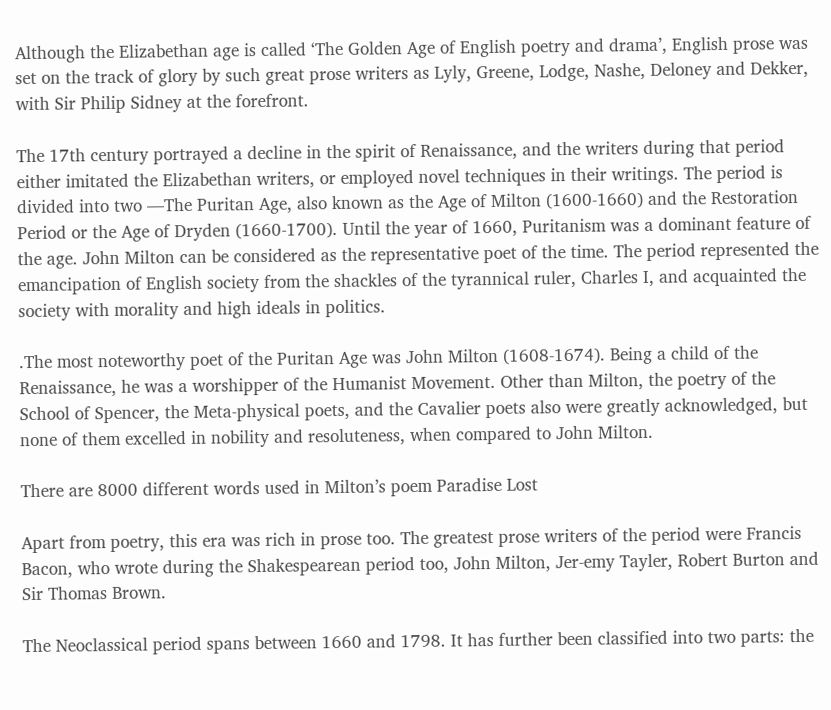Although the Elizabethan age is called ‘The Golden Age of English poetry and drama’, English prose was set on the track of glory by such great prose writers as Lyly, Greene, Lodge, Nashe, Deloney and Dekker, with Sir Philip Sidney at the forefront.

The 17th century portrayed a decline in the spirit of Renaissance, and the writers during that period either imitated the Elizabethan writers, or employed novel techniques in their writings. The period is divided into two —The Puritan Age, also known as the Age of Milton (1600-1660) and the Restoration Period or the Age of Dryden (1660-1700). Until the year of 1660, Puritanism was a dominant feature of the age. John Milton can be considered as the representative poet of the time. The period represented the emancipation of English society from the shackles of the tyrannical ruler, Charles I, and acquainted the society with morality and high ideals in politics.

.The most noteworthy poet of the Puritan Age was John Milton (1608-1674). Being a child of the Renaissance, he was a worshipper of the Humanist Movement. Other than Milton, the poetry of the School of Spencer, the Meta-physical poets, and the Cavalier poets also were greatly acknowledged, but none of them excelled in nobility and resoluteness, when compared to John Milton.

There are 8000 different words used in Milton’s poem Paradise Lost

Apart from poetry, this era was rich in prose too. The greatest prose writers of the period were Francis Bacon, who wrote during the Shakespearean period too, John Milton, Jer-emy Tayler, Robert Burton and Sir Thomas Brown.

The Neoclassical period spans between 1660 and 1798. It has further been classified into two parts: the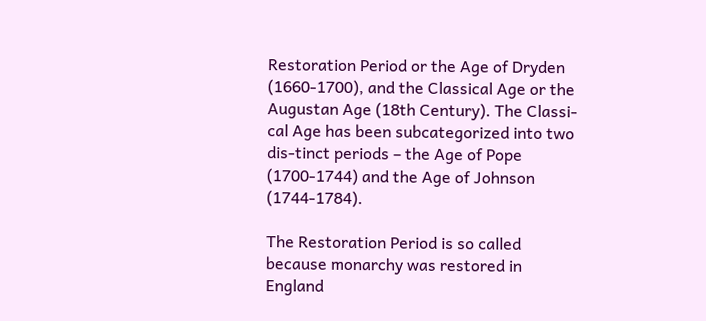Restoration Period or the Age of Dryden (1660-1700), and the Classical Age or the Augustan Age (18th Century). The Classi-cal Age has been subcategorized into two dis-tinct periods – the Age of Pope (1700-1744) and the Age of Johnson (1744-1784).

The Restoration Period is so called because monarchy was restored in England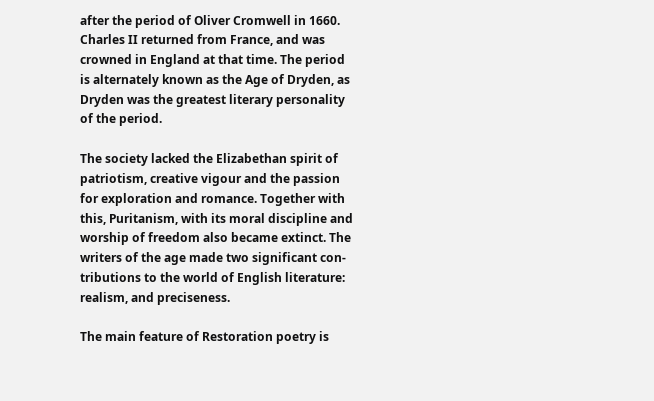after the period of Oliver Cromwell in 1660. Charles II returned from France, and was crowned in England at that time. The period is alternately known as the Age of Dryden, as Dryden was the greatest literary personality of the period.

The society lacked the Elizabethan spirit of patriotism, creative vigour and the passion for exploration and romance. Together with this, Puritanism, with its moral discipline and worship of freedom also became extinct. The writers of the age made two significant con-tributions to the world of English literature: realism, and preciseness.

The main feature of Restoration poetry is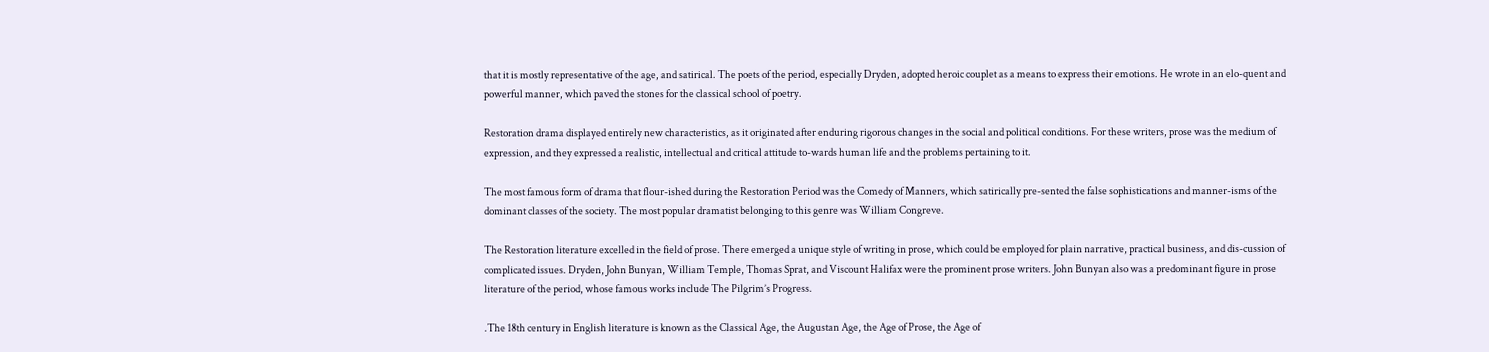that it is mostly representative of the age, and satirical. The poets of the period, especially Dryden, adopted heroic couplet as a means to express their emotions. He wrote in an elo-quent and powerful manner, which paved the stones for the classical school of poetry.

Restoration drama displayed entirely new characteristics, as it originated after enduring rigorous changes in the social and political conditions. For these writers, prose was the medium of expression, and they expressed a realistic, intellectual and critical attitude to-wards human life and the problems pertaining to it.

The most famous form of drama that flour-ished during the Restoration Period was the Comedy of Manners, which satirically pre-sented the false sophistications and manner-isms of the dominant classes of the society. The most popular dramatist belonging to this genre was William Congreve.

The Restoration literature excelled in the field of prose. There emerged a unique style of writing in prose, which could be employed for plain narrative, practical business, and dis-cussion of complicated issues. Dryden, John Bunyan, William Temple, Thomas Sprat, and Viscount Halifax were the prominent prose writers. John Bunyan also was a predominant figure in prose literature of the period, whose famous works include The Pilgrim’s Progress.

.The 18th century in English literature is known as the Classical Age, the Augustan Age, the Age of Prose, the Age of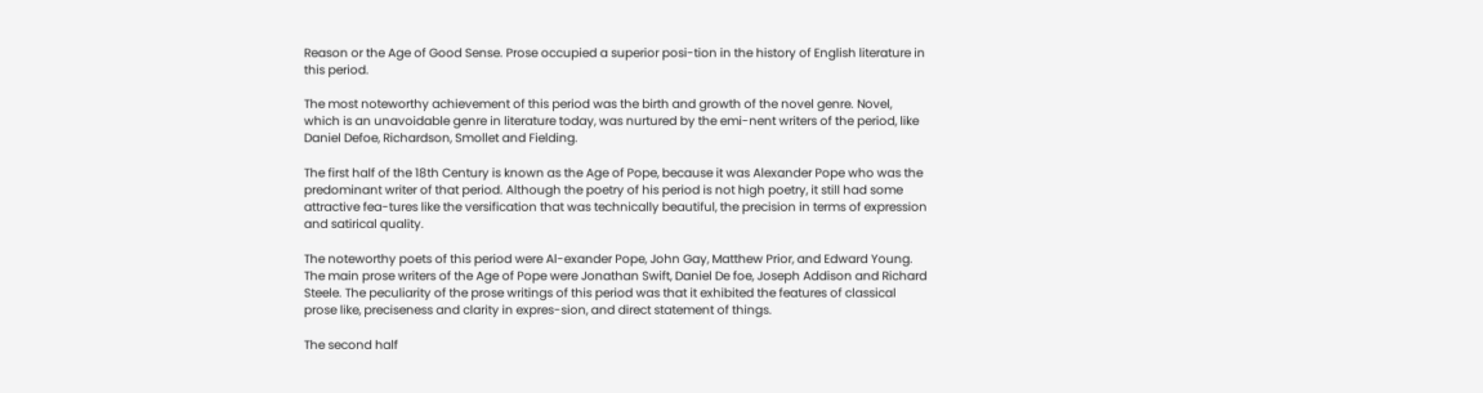Reason or the Age of Good Sense. Prose occupied a superior posi-tion in the history of English literature in this period.

The most noteworthy achievement of this period was the birth and growth of the novel genre. Novel, which is an unavoidable genre in literature today, was nurtured by the emi-nent writers of the period, like Daniel Defoe, Richardson, Smollet and Fielding.

The first half of the 18th Century is known as the Age of Pope, because it was Alexander Pope who was the predominant writer of that period. Although the poetry of his period is not high poetry, it still had some attractive fea-tures like the versification that was technically beautiful, the precision in terms of expression and satirical quality.

The noteworthy poets of this period were Al-exander Pope, John Gay, Matthew Prior, and Edward Young. The main prose writers of the Age of Pope were Jonathan Swift, Daniel De foe, Joseph Addison and Richard Steele. The peculiarity of the prose writings of this period was that it exhibited the features of classical prose like, preciseness and clarity in expres-sion, and direct statement of things.

The second half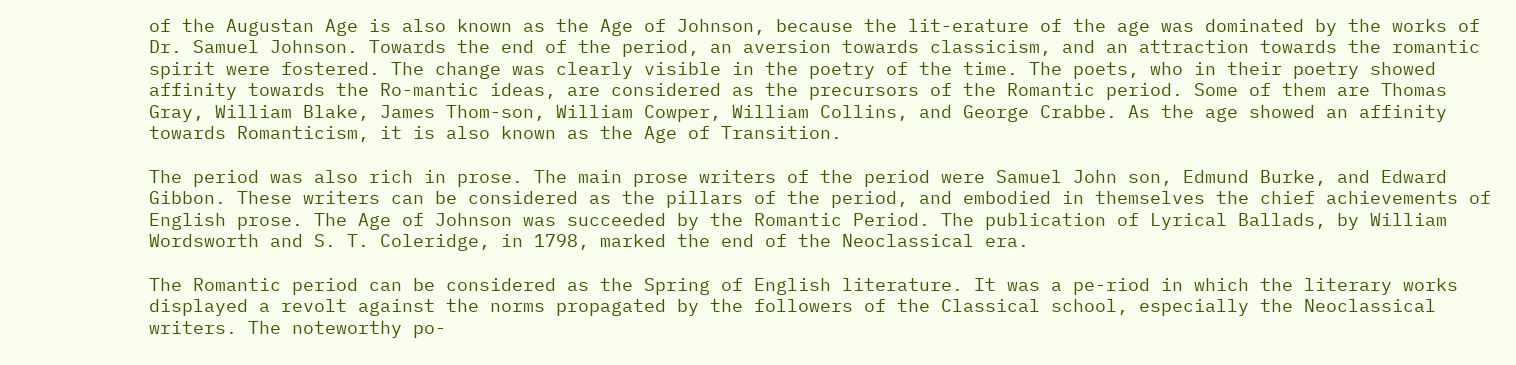of the Augustan Age is also known as the Age of Johnson, because the lit-erature of the age was dominated by the works of Dr. Samuel Johnson. Towards the end of the period, an aversion towards classicism, and an attraction towards the romantic spirit were fostered. The change was clearly visible in the poetry of the time. The poets, who in their poetry showed affinity towards the Ro-mantic ideas, are considered as the precursors of the Romantic period. Some of them are Thomas Gray, William Blake, James Thom-son, William Cowper, William Collins, and George Crabbe. As the age showed an affinity towards Romanticism, it is also known as the Age of Transition.

The period was also rich in prose. The main prose writers of the period were Samuel John son, Edmund Burke, and Edward Gibbon. These writers can be considered as the pillars of the period, and embodied in themselves the chief achievements of English prose. The Age of Johnson was succeeded by the Romantic Period. The publication of Lyrical Ballads, by William Wordsworth and S. T. Coleridge, in 1798, marked the end of the Neoclassical era.

The Romantic period can be considered as the Spring of English literature. It was a pe-riod in which the literary works displayed a revolt against the norms propagated by the followers of the Classical school, especially the Neoclassical writers. The noteworthy po-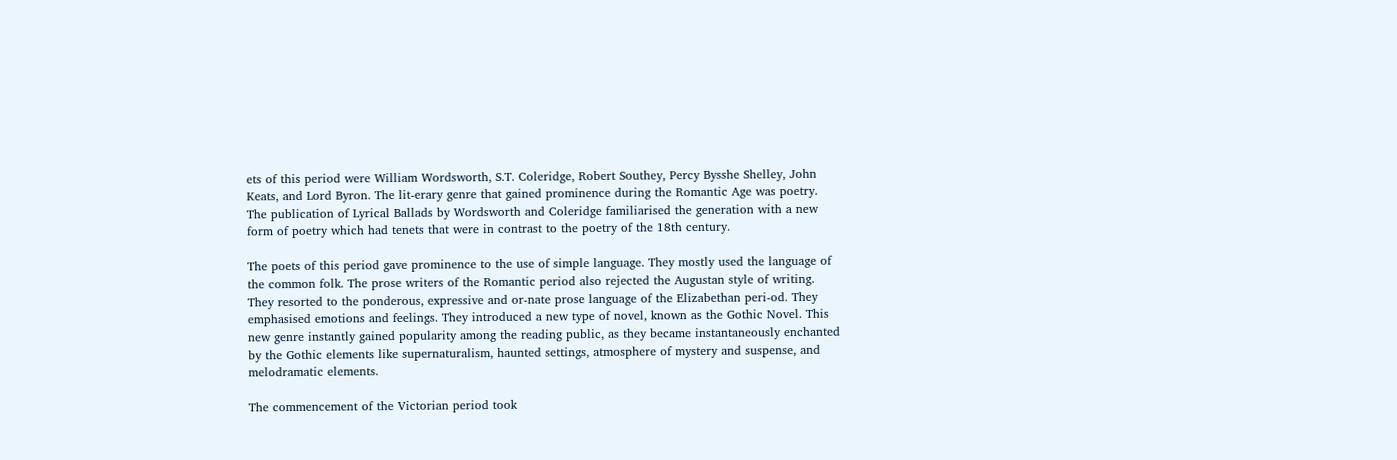ets of this period were William Wordsworth, S.T. Coleridge, Robert Southey, Percy Bysshe Shelley, John Keats, and Lord Byron. The lit-erary genre that gained prominence during the Romantic Age was poetry. The publication of Lyrical Ballads by Wordsworth and Coleridge familiarised the generation with a new form of poetry which had tenets that were in contrast to the poetry of the 18th century.

The poets of this period gave prominence to the use of simple language. They mostly used the language of the common folk. The prose writers of the Romantic period also rejected the Augustan style of writing. They resorted to the ponderous, expressive and or-nate prose language of the Elizabethan peri-od. They emphasised emotions and feelings. They introduced a new type of novel, known as the Gothic Novel. This new genre instantly gained popularity among the reading public, as they became instantaneously enchanted by the Gothic elements like supernaturalism, haunted settings, atmosphere of mystery and suspense, and melodramatic elements.

The commencement of the Victorian period took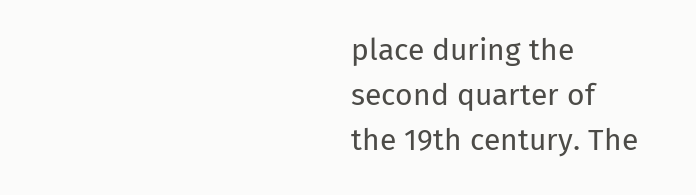place during the second quarter of the 19th century. The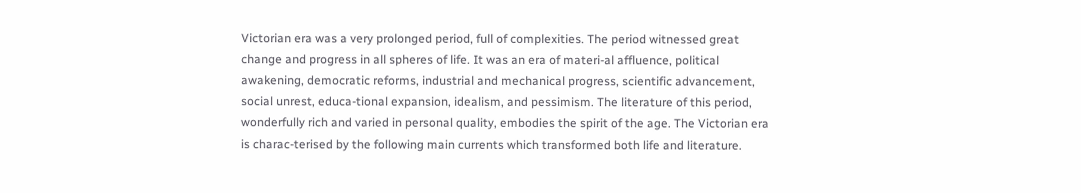Victorian era was a very prolonged period, full of complexities. The period witnessed great change and progress in all spheres of life. It was an era of materi-al affluence, political awakening, democratic reforms, industrial and mechanical progress, scientific advancement, social unrest, educa-tional expansion, idealism, and pessimism. The literature of this period, wonderfully rich and varied in personal quality, embodies the spirit of the age. The Victorian era is charac-terised by the following main currents which transformed both life and literature.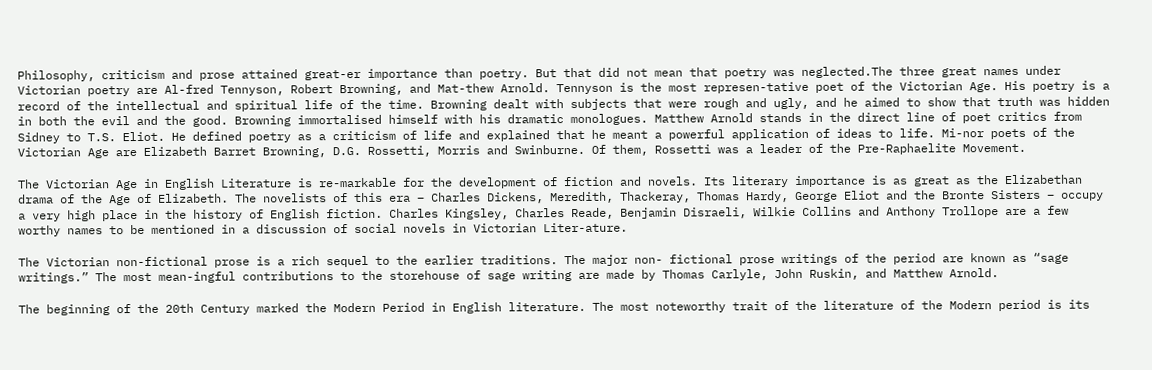Philosophy, criticism and prose attained great-er importance than poetry. But that did not mean that poetry was neglected.The three great names under Victorian poetry are Al-fred Tennyson, Robert Browning, and Mat-thew Arnold. Tennyson is the most represen-tative poet of the Victorian Age. His poetry is a record of the intellectual and spiritual life of the time. Browning dealt with subjects that were rough and ugly, and he aimed to show that truth was hidden in both the evil and the good. Browning immortalised himself with his dramatic monologues. Matthew Arnold stands in the direct line of poet critics from Sidney to T.S. Eliot. He defined poetry as a criticism of life and explained that he meant a powerful application of ideas to life. Mi-nor poets of the Victorian Age are Elizabeth Barret Browning, D.G. Rossetti, Morris and Swinburne. Of them, Rossetti was a leader of the Pre-Raphaelite Movement.

The Victorian Age in English Literature is re-markable for the development of fiction and novels. Its literary importance is as great as the Elizabethan drama of the Age of Elizabeth. The novelists of this era – Charles Dickens, Meredith, Thackeray, Thomas Hardy, George Eliot and the Bronte Sisters – occupy a very high place in the history of English fiction. Charles Kingsley, Charles Reade, Benjamin Disraeli, Wilkie Collins and Anthony Trollope are a few worthy names to be mentioned in a discussion of social novels in Victorian Liter-ature.

The Victorian non-fictional prose is a rich sequel to the earlier traditions. The major non- fictional prose writings of the period are known as “sage writings.” The most mean-ingful contributions to the storehouse of sage writing are made by Thomas Carlyle, John Ruskin, and Matthew Arnold.

The beginning of the 20th Century marked the Modern Period in English literature. The most noteworthy trait of the literature of the Modern period is its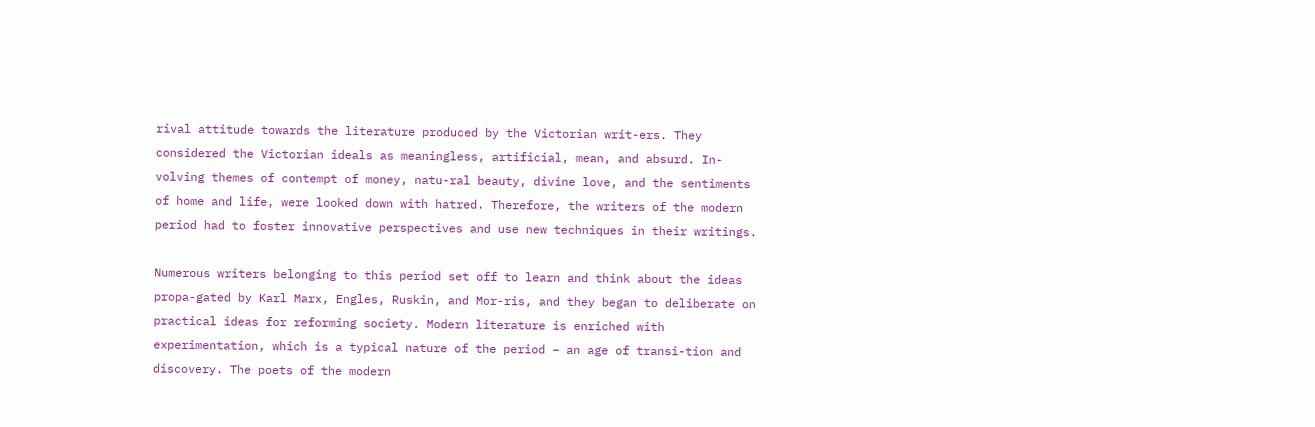rival attitude towards the literature produced by the Victorian writ-ers. They considered the Victorian ideals as meaningless, artificial, mean, and absurd. In-volving themes of contempt of money, natu-ral beauty, divine love, and the sentiments of home and life, were looked down with hatred. Therefore, the writers of the modern period had to foster innovative perspectives and use new techniques in their writings.

Numerous writers belonging to this period set off to learn and think about the ideas propa-gated by Karl Marx, Engles, Ruskin, and Mor-ris, and they began to deliberate on practical ideas for reforming society. Modern literature is enriched with experimentation, which is a typical nature of the period – an age of transi-tion and discovery. The poets of the modern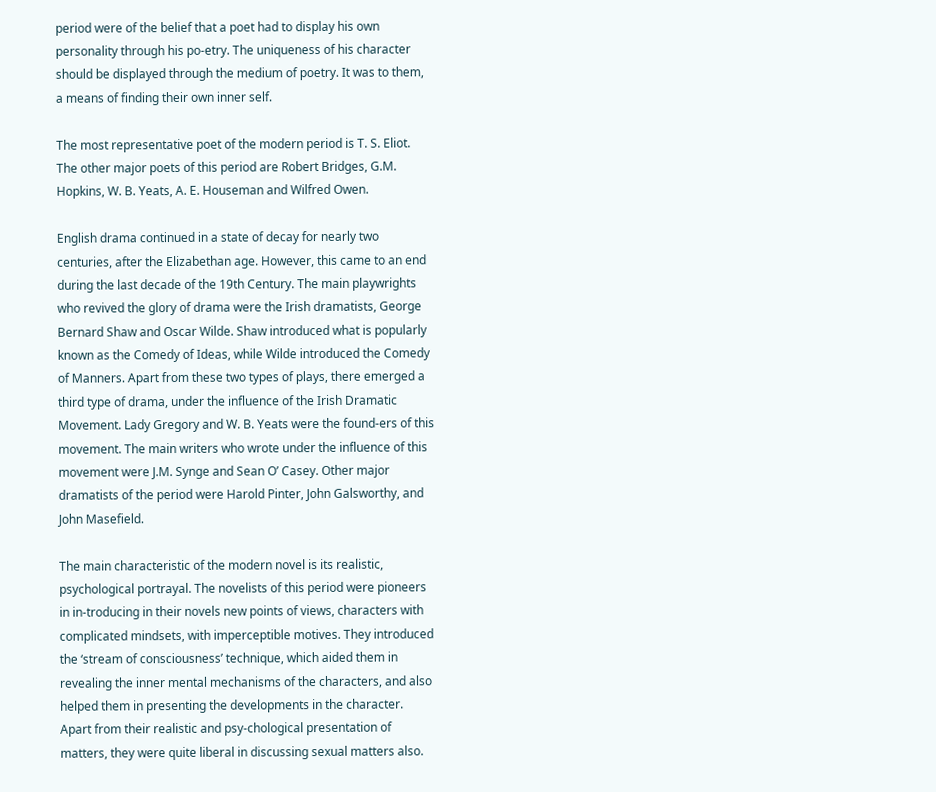period were of the belief that a poet had to display his own personality through his po-etry. The uniqueness of his character should be displayed through the medium of poetry. It was to them, a means of finding their own inner self.

The most representative poet of the modern period is T. S. Eliot. The other major poets of this period are Robert Bridges, G.M. Hopkins, W. B. Yeats, A. E. Houseman and Wilfred Owen.

English drama continued in a state of decay for nearly two centuries, after the Elizabethan age. However, this came to an end during the last decade of the 19th Century. The main playwrights who revived the glory of drama were the Irish dramatists, George Bernard Shaw and Oscar Wilde. Shaw introduced what is popularly known as the Comedy of Ideas, while Wilde introduced the Comedy of Manners. Apart from these two types of plays, there emerged a third type of drama, under the influence of the Irish Dramatic Movement. Lady Gregory and W. B. Yeats were the found-ers of this movement. The main writers who wrote under the influence of this movement were J.M. Synge and Sean O’ Casey. Other major dramatists of the period were Harold Pinter, John Galsworthy, and John Masefield.

The main characteristic of the modern novel is its realistic, psychological portrayal. The novelists of this period were pioneers in in-troducing in their novels new points of views, characters with complicated mindsets, with imperceptible motives. They introduced the ‘stream of consciousness’ technique, which aided them in revealing the inner mental mechanisms of the characters, and also helped them in presenting the developments in the character. Apart from their realistic and psy-chological presentation of matters, they were quite liberal in discussing sexual matters also.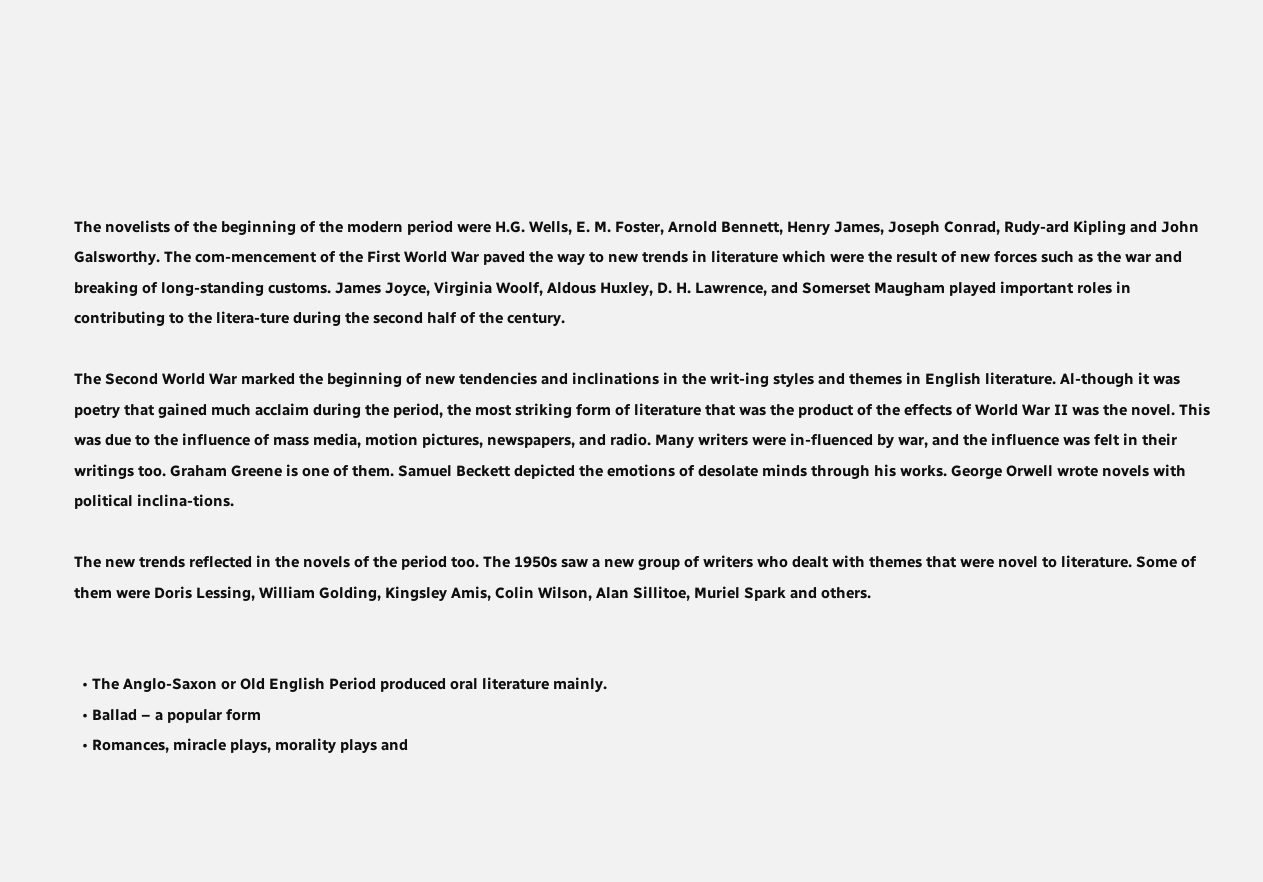The novelists of the beginning of the modern period were H.G. Wells, E. M. Foster, Arnold Bennett, Henry James, Joseph Conrad, Rudy-ard Kipling and John Galsworthy. The com-mencement of the First World War paved the way to new trends in literature which were the result of new forces such as the war and breaking of long-standing customs. James Joyce, Virginia Woolf, Aldous Huxley, D. H. Lawrence, and Somerset Maugham played important roles in contributing to the litera-ture during the second half of the century.

The Second World War marked the beginning of new tendencies and inclinations in the writ-ing styles and themes in English literature. Al-though it was poetry that gained much acclaim during the period, the most striking form of literature that was the product of the effects of World War II was the novel. This was due to the influence of mass media, motion pictures, newspapers, and radio. Many writers were in-fluenced by war, and the influence was felt in their writings too. Graham Greene is one of them. Samuel Beckett depicted the emotions of desolate minds through his works. George Orwell wrote novels with political inclina-tions.

The new trends reflected in the novels of the period too. The 1950s saw a new group of writers who dealt with themes that were novel to literature. Some of them were Doris Lessing, William Golding, Kingsley Amis, Colin Wilson, Alan Sillitoe, Muriel Spark and others.


  • The Anglo-Saxon or Old English Period produced oral literature mainly.
  • Ballad – a popular form
  • Romances, miracle plays, morality plays and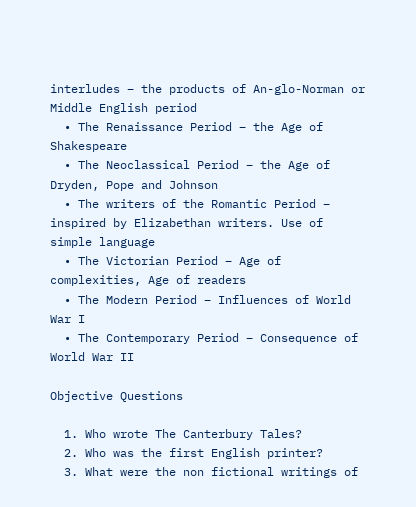interludes – the products of An-glo-Norman or Middle English period
  • The Renaissance Period – the Age of Shakespeare
  • The Neoclassical Period – the Age of Dryden, Pope and Johnson
  • The writers of the Romantic Period – inspired by Elizabethan writers. Use of simple language
  • The Victorian Period – Age of complexities, Age of readers
  • The Modern Period – Influences of World War I
  • The Contemporary Period – Consequence of World War II

Objective Questions

  1. Who wrote The Canterbury Tales?
  2. Who was the first English printer?
  3. What were the non fictional writings of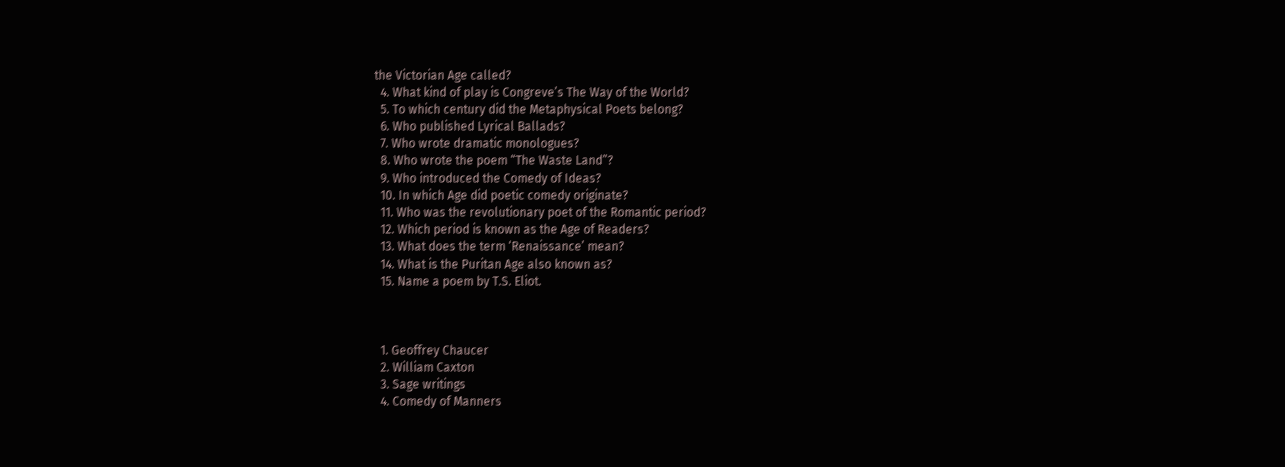the Victorian Age called?
  4. What kind of play is Congreve’s The Way of the World?
  5. To which century did the Metaphysical Poets belong?
  6. Who published Lyrical Ballads?
  7. Who wrote dramatic monologues?
  8. Who wrote the poem “The Waste Land”?
  9. Who introduced the Comedy of Ideas?
  10. In which Age did poetic comedy originate?
  11. Who was the revolutionary poet of the Romantic period?
  12. Which period is known as the Age of Readers?
  13. What does the term ‘Renaissance’ mean?
  14. What is the Puritan Age also known as?
  15. Name a poem by T.S. Eliot.



  1. Geoffrey Chaucer
  2. William Caxton
  3. Sage writings
  4. Comedy of Manners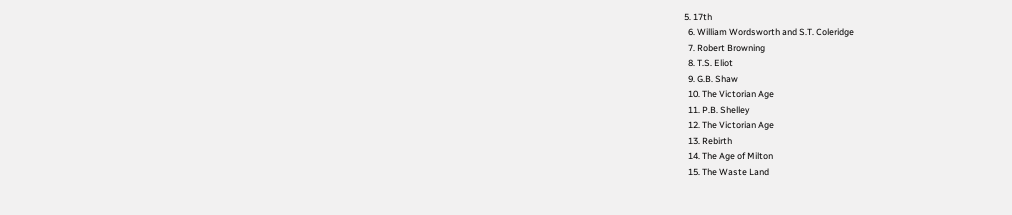5. 17th
  6. William Wordsworth and S.T. Coleridge
  7. Robert Browning
  8. T.S. Eliot
  9. G.B. Shaw
  10. The Victorian Age
  11. P.B. Shelley
  12. The Victorian Age
  13. Rebirth
  14. The Age of Milton
  15. The Waste Land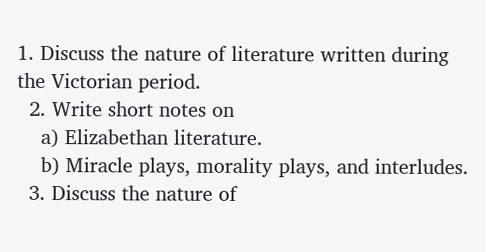1. Discuss the nature of literature written during the Victorian period.
  2. Write short notes on
    a) Elizabethan literature.
    b) Miracle plays, morality plays, and interludes.
  3. Discuss the nature of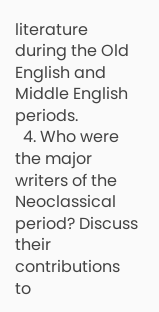literature during the Old English and Middle English periods.
  4. Who were the major writers of the Neoclassical period? Discuss their contributions to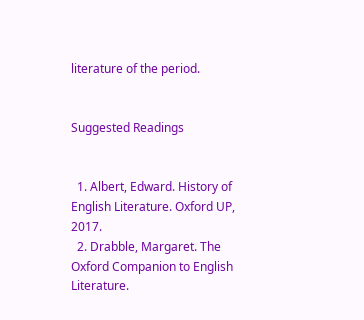literature of the period.


Suggested Readings


  1. Albert, Edward. History of English Literature. Oxford UP, 2017.
  2. Drabble, Margaret. The Oxford Companion to English Literature.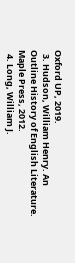Oxford UP, 2019.
  3. Hudson, William Henry. An Outline History of English Literature. Maple Press, 2012.
  4. Long, William J.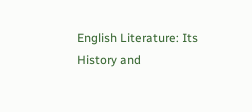English Literature: Its History and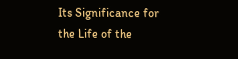Its Significance for the Life of the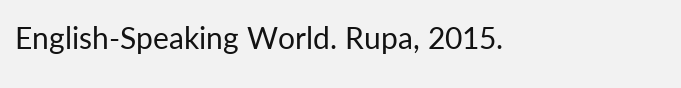English-Speaking World. Rupa, 2015.